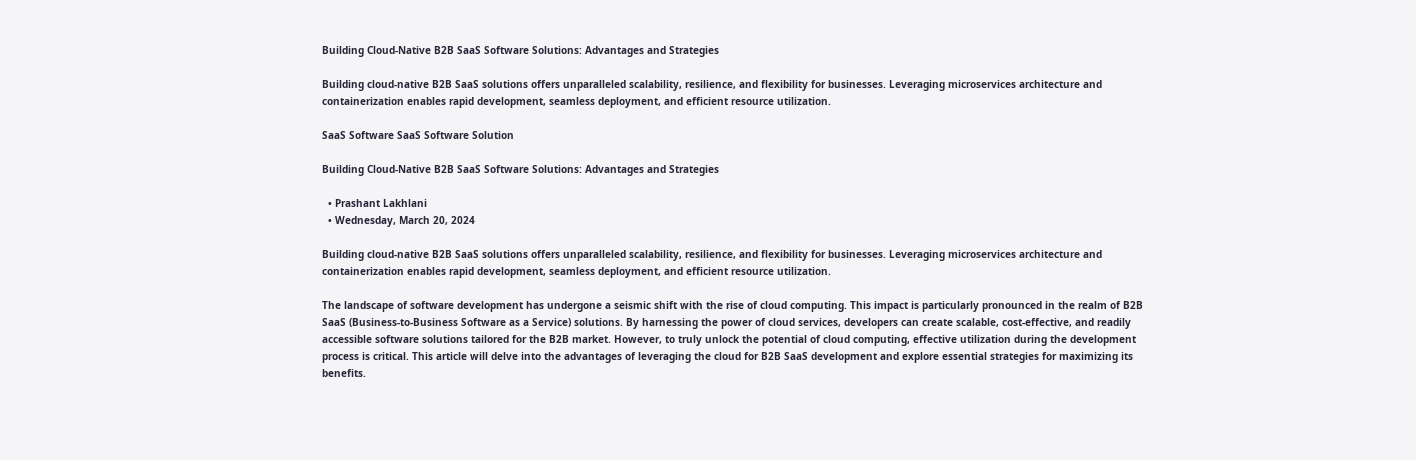Building Cloud-Native B2B SaaS Software Solutions: Advantages and Strategies

Building cloud-native B2B SaaS solutions offers unparalleled scalability, resilience, and flexibility for businesses. Leveraging microservices architecture and containerization enables rapid development, seamless deployment, and efficient resource utilization.

SaaS Software SaaS Software Solution

Building Cloud-Native B2B SaaS Software Solutions: Advantages and Strategies

  • Prashant Lakhlani
  • Wednesday, March 20, 2024

Building cloud-native B2B SaaS solutions offers unparalleled scalability, resilience, and flexibility for businesses. Leveraging microservices architecture and containerization enables rapid development, seamless deployment, and efficient resource utilization.

The landscape of software development has undergone a seismic shift with the rise of cloud computing. This impact is particularly pronounced in the realm of B2B SaaS (Business-to-Business Software as a Service) solutions. By harnessing the power of cloud services, developers can create scalable, cost-effective, and readily accessible software solutions tailored for the B2B market. However, to truly unlock the potential of cloud computing, effective utilization during the development process is critical. This article will delve into the advantages of leveraging the cloud for B2B SaaS development and explore essential strategies for maximizing its benefits.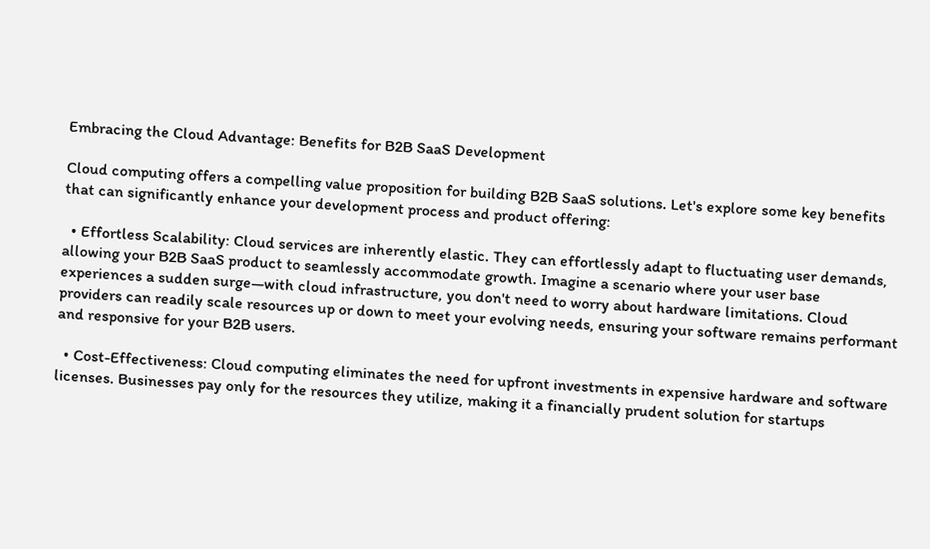Embracing the Cloud Advantage: Benefits for B2B SaaS Development

Cloud computing offers a compelling value proposition for building B2B SaaS solutions. Let's explore some key benefits that can significantly enhance your development process and product offering:

  • Effortless Scalability: Cloud services are inherently elastic. They can effortlessly adapt to fluctuating user demands, allowing your B2B SaaS product to seamlessly accommodate growth. Imagine a scenario where your user base experiences a sudden surge—with cloud infrastructure, you don't need to worry about hardware limitations. Cloud providers can readily scale resources up or down to meet your evolving needs, ensuring your software remains performant and responsive for your B2B users.

  • Cost-Effectiveness: Cloud computing eliminates the need for upfront investments in expensive hardware and software licenses. Businesses pay only for the resources they utilize, making it a financially prudent solution for startups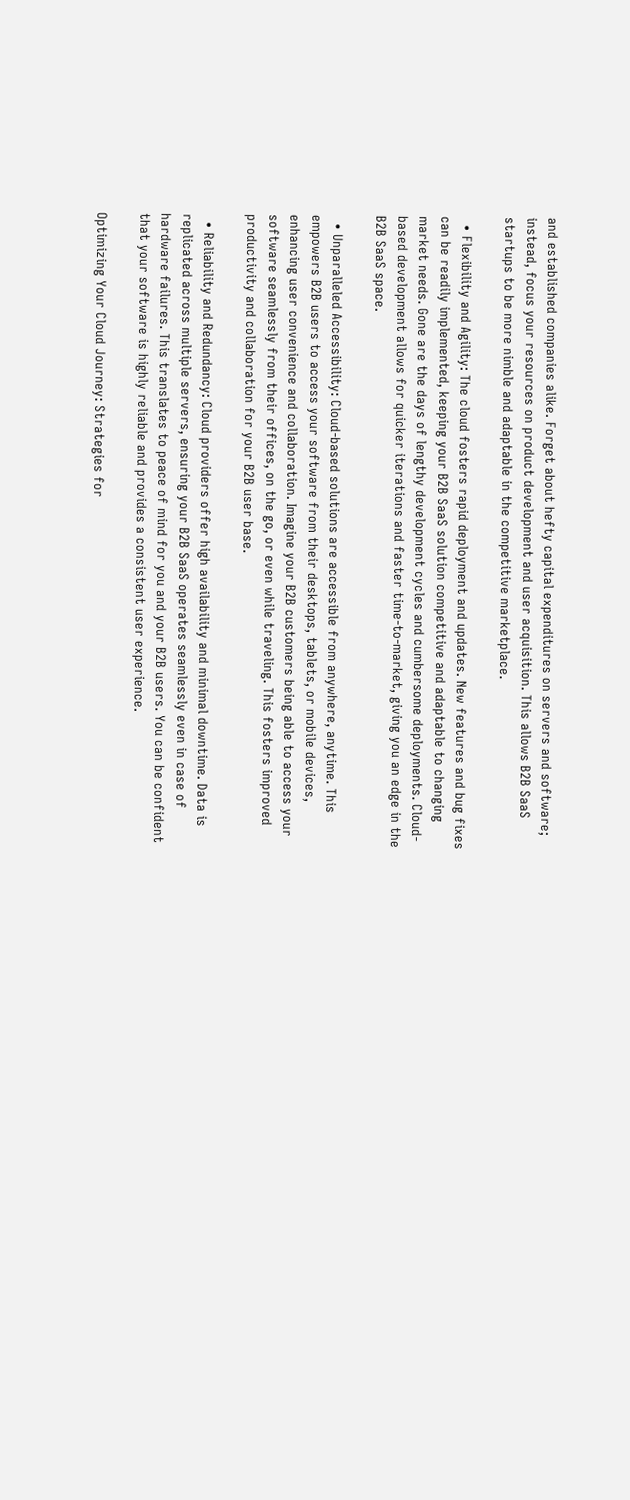and established companies alike. Forget about hefty capital expenditures on servers and software; instead, focus your resources on product development and user acquisition. This allows B2B SaaS startups to be more nimble and adaptable in the competitive marketplace.

  • Flexibility and Agility: The cloud fosters rapid deployment and updates. New features and bug fixes can be readily implemented, keeping your B2B SaaS solution competitive and adaptable to changing market needs. Gone are the days of lengthy development cycles and cumbersome deployments. Cloud-based development allows for quicker iterations and faster time-to-market, giving you an edge in the B2B SaaS space.

  • Unparalleled Accessibility: Cloud-based solutions are accessible from anywhere, anytime. This empowers B2B users to access your software from their desktops, tablets, or mobile devices, enhancing user convenience and collaboration. Imagine your B2B customers being able to access your software seamlessly from their offices, on the go, or even while traveling. This fosters improved productivity and collaboration for your B2B user base.

  • Reliability and Redundancy: Cloud providers offer high availability and minimal downtime. Data is replicated across multiple servers, ensuring your B2B SaaS operates seamlessly even in case of hardware failures. This translates to peace of mind for you and your B2B users. You can be confident that your software is highly reliable and provides a consistent user experience.

Optimizing Your Cloud Journey: Strategies for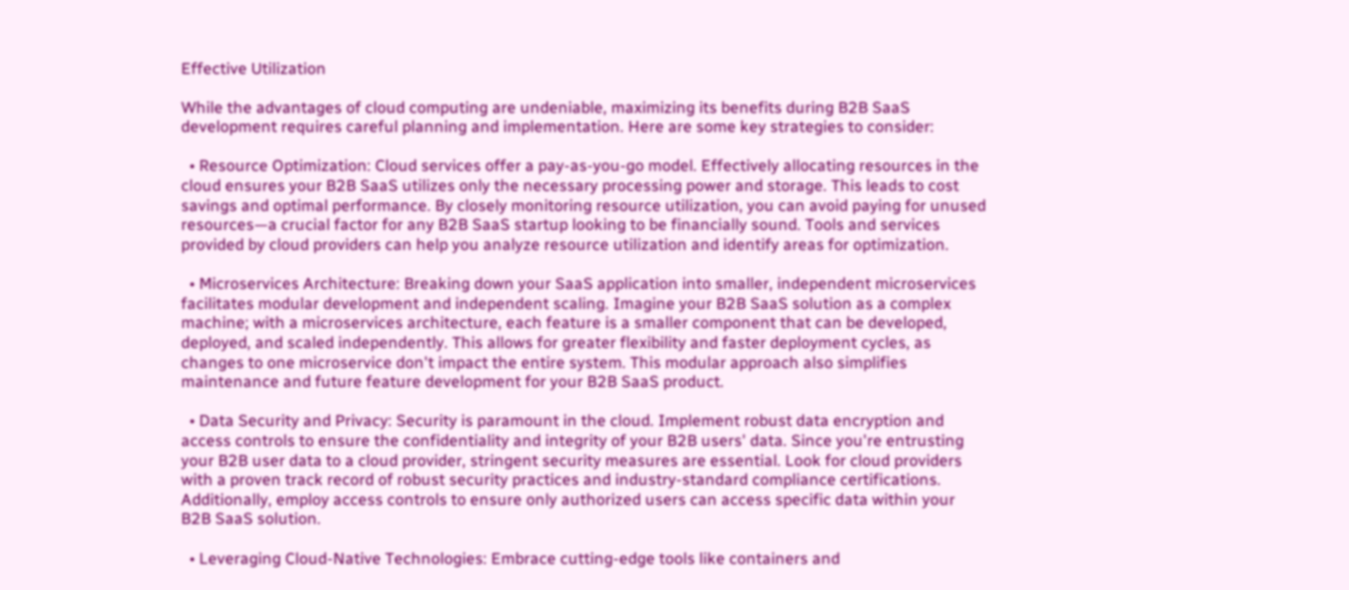Effective Utilization

While the advantages of cloud computing are undeniable, maximizing its benefits during B2B SaaS development requires careful planning and implementation. Here are some key strategies to consider:

  • Resource Optimization: Cloud services offer a pay-as-you-go model. Effectively allocating resources in the cloud ensures your B2B SaaS utilizes only the necessary processing power and storage. This leads to cost savings and optimal performance. By closely monitoring resource utilization, you can avoid paying for unused resources—a crucial factor for any B2B SaaS startup looking to be financially sound. Tools and services provided by cloud providers can help you analyze resource utilization and identify areas for optimization.

  • Microservices Architecture: Breaking down your SaaS application into smaller, independent microservices facilitates modular development and independent scaling. Imagine your B2B SaaS solution as a complex machine; with a microservices architecture, each feature is a smaller component that can be developed, deployed, and scaled independently. This allows for greater flexibility and faster deployment cycles, as changes to one microservice don't impact the entire system. This modular approach also simplifies maintenance and future feature development for your B2B SaaS product.

  • Data Security and Privacy: Security is paramount in the cloud. Implement robust data encryption and access controls to ensure the confidentiality and integrity of your B2B users' data. Since you're entrusting your B2B user data to a cloud provider, stringent security measures are essential. Look for cloud providers with a proven track record of robust security practices and industry-standard compliance certifications. Additionally, employ access controls to ensure only authorized users can access specific data within your B2B SaaS solution.

  • Leveraging Cloud-Native Technologies: Embrace cutting-edge tools like containers and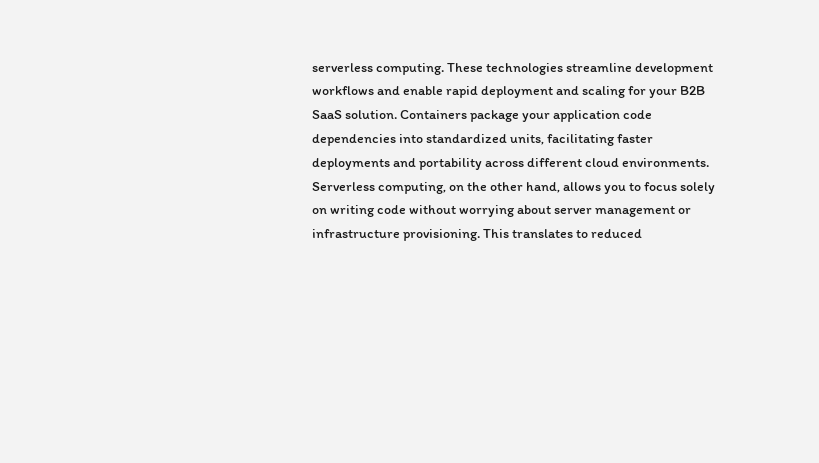serverless computing. These technologies streamline development workflows and enable rapid deployment and scaling for your B2B SaaS solution. Containers package your application code dependencies into standardized units, facilitating faster deployments and portability across different cloud environments. Serverless computing, on the other hand, allows you to focus solely on writing code without worrying about server management or infrastructure provisioning. This translates to reduced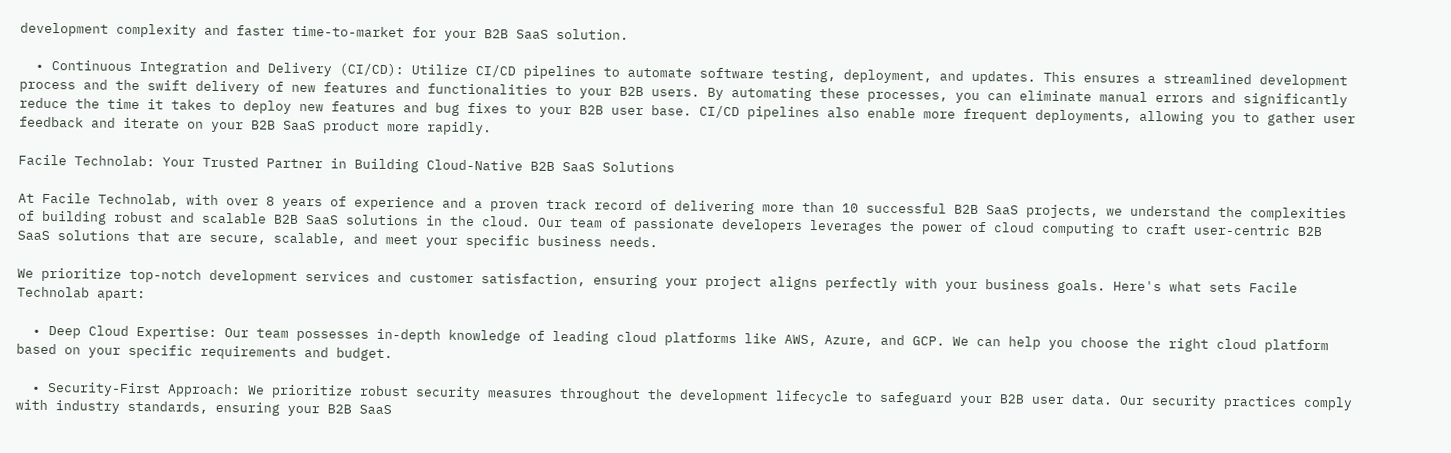development complexity and faster time-to-market for your B2B SaaS solution.

  • Continuous Integration and Delivery (CI/CD): Utilize CI/CD pipelines to automate software testing, deployment, and updates. This ensures a streamlined development process and the swift delivery of new features and functionalities to your B2B users. By automating these processes, you can eliminate manual errors and significantly reduce the time it takes to deploy new features and bug fixes to your B2B user base. CI/CD pipelines also enable more frequent deployments, allowing you to gather user feedback and iterate on your B2B SaaS product more rapidly.

Facile Technolab: Your Trusted Partner in Building Cloud-Native B2B SaaS Solutions

At Facile Technolab, with over 8 years of experience and a proven track record of delivering more than 10 successful B2B SaaS projects, we understand the complexities of building robust and scalable B2B SaaS solutions in the cloud. Our team of passionate developers leverages the power of cloud computing to craft user-centric B2B SaaS solutions that are secure, scalable, and meet your specific business needs.

We prioritize top-notch development services and customer satisfaction, ensuring your project aligns perfectly with your business goals. Here's what sets Facile Technolab apart:

  • Deep Cloud Expertise: Our team possesses in-depth knowledge of leading cloud platforms like AWS, Azure, and GCP. We can help you choose the right cloud platform based on your specific requirements and budget.

  • Security-First Approach: We prioritize robust security measures throughout the development lifecycle to safeguard your B2B user data. Our security practices comply with industry standards, ensuring your B2B SaaS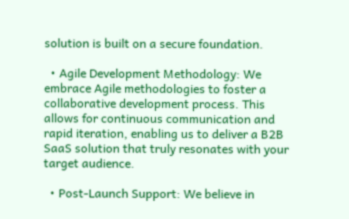solution is built on a secure foundation.

  • Agile Development Methodology: We embrace Agile methodologies to foster a collaborative development process. This allows for continuous communication and rapid iteration, enabling us to deliver a B2B SaaS solution that truly resonates with your target audience.

  • Post-Launch Support: We believe in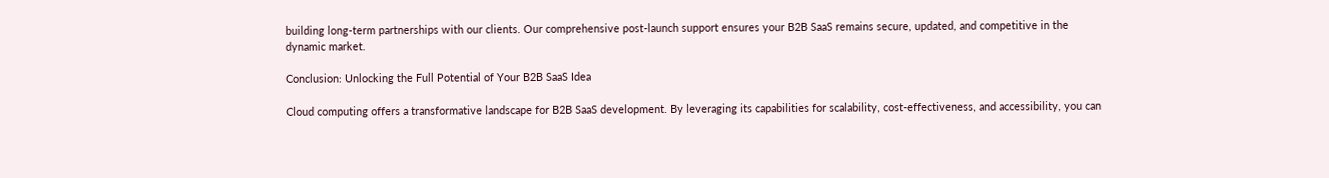building long-term partnerships with our clients. Our comprehensive post-launch support ensures your B2B SaaS remains secure, updated, and competitive in the dynamic market.

Conclusion: Unlocking the Full Potential of Your B2B SaaS Idea

Cloud computing offers a transformative landscape for B2B SaaS development. By leveraging its capabilities for scalability, cost-effectiveness, and accessibility, you can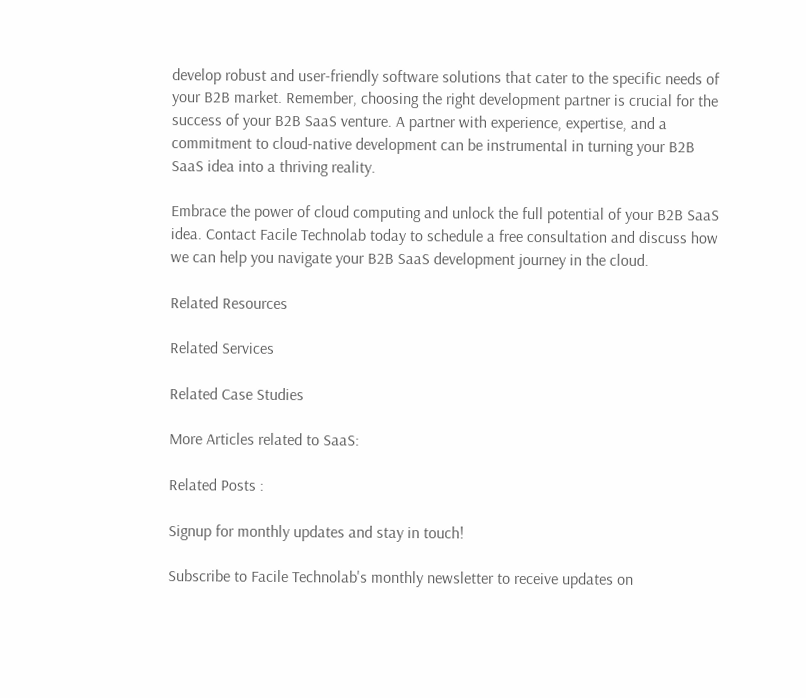develop robust and user-friendly software solutions that cater to the specific needs of your B2B market. Remember, choosing the right development partner is crucial for the success of your B2B SaaS venture. A partner with experience, expertise, and a commitment to cloud-native development can be instrumental in turning your B2B SaaS idea into a thriving reality.

Embrace the power of cloud computing and unlock the full potential of your B2B SaaS idea. Contact Facile Technolab today to schedule a free consultation and discuss how we can help you navigate your B2B SaaS development journey in the cloud.

Related Resources

Related Services

Related Case Studies

More Articles related to SaaS:

Related Posts :

Signup for monthly updates and stay in touch!

Subscribe to Facile Technolab's monthly newsletter to receive updates on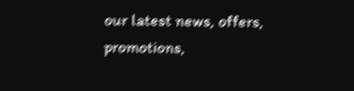our latest news, offers, promotions,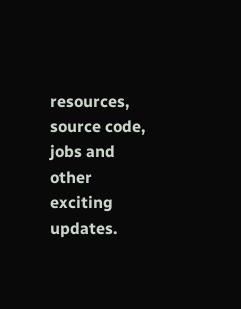resources, source code, jobs and other exciting updates.